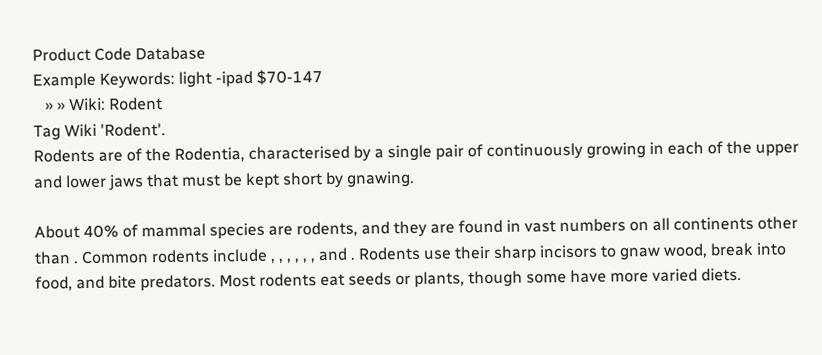Product Code Database
Example Keywords: light -ipad $70-147
   » » Wiki: Rodent
Tag Wiki 'Rodent'.
Rodents are of the Rodentia, characterised by a single pair of continuously growing in each of the upper and lower jaws that must be kept short by gnawing.

About 40% of mammal species are rodents, and they are found in vast numbers on all continents other than . Common rodents include , , , , , , and . Rodents use their sharp incisors to gnaw wood, break into food, and bite predators. Most rodents eat seeds or plants, though some have more varied diets.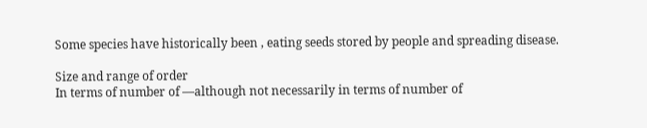Some species have historically been , eating seeds stored by people and spreading disease.

Size and range of order
In terms of number of —although not necessarily in terms of number of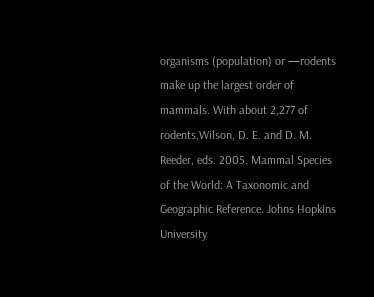organisms (population) or —rodents make up the largest order of mammals. With about 2,277 of rodents,Wilson, D. E. and D. M. Reeder, eds. 2005. Mammal Species of the World: A Taxonomic and Geographic Reference. Johns Hopkins University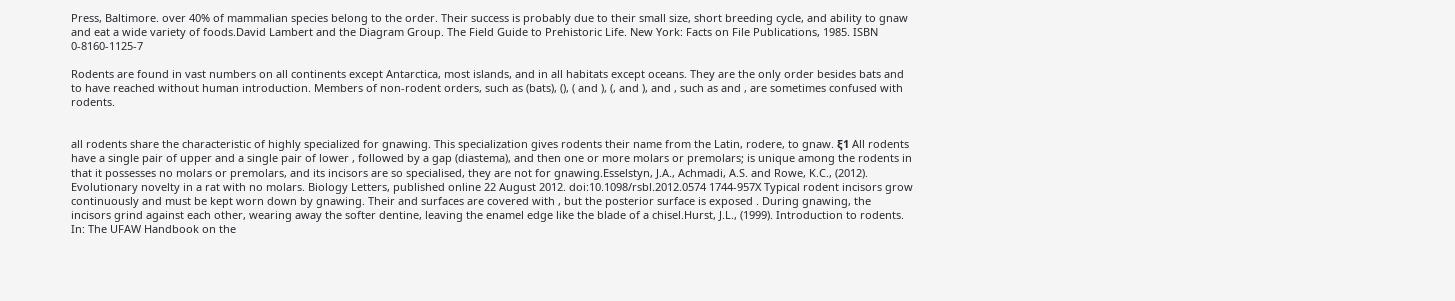Press, Baltimore. over 40% of mammalian species belong to the order. Their success is probably due to their small size, short breeding cycle, and ability to gnaw and eat a wide variety of foods.David Lambert and the Diagram Group. The Field Guide to Prehistoric Life. New York: Facts on File Publications, 1985. ISBN 0-8160-1125-7

Rodents are found in vast numbers on all continents except Antarctica, most islands, and in all habitats except oceans. They are the only order besides bats and to have reached without human introduction. Members of non-rodent orders, such as (bats), (), ( and ), (, and ), and , such as and , are sometimes confused with rodents.


all rodents share the characteristic of highly specialized for gnawing. This specialization gives rodents their name from the Latin, rodere, to gnaw. ξ1 All rodents have a single pair of upper and a single pair of lower , followed by a gap (diastema), and then one or more molars or premolars; is unique among the rodents in that it possesses no molars or premolars, and its incisors are so specialised, they are not for gnawing.Esselstyn, J.A., Achmadi, A.S. and Rowe, K.C., (2012). Evolutionary novelty in a rat with no molars. Biology Letters, published online 22 August 2012. doi:10.1098/rsbl.2012.0574 1744-957X Typical rodent incisors grow continuously and must be kept worn down by gnawing. Their and surfaces are covered with , but the posterior surface is exposed . During gnawing, the incisors grind against each other, wearing away the softer dentine, leaving the enamel edge like the blade of a chisel.Hurst, J.L., (1999). Introduction to rodents. In: The UFAW Handbook on the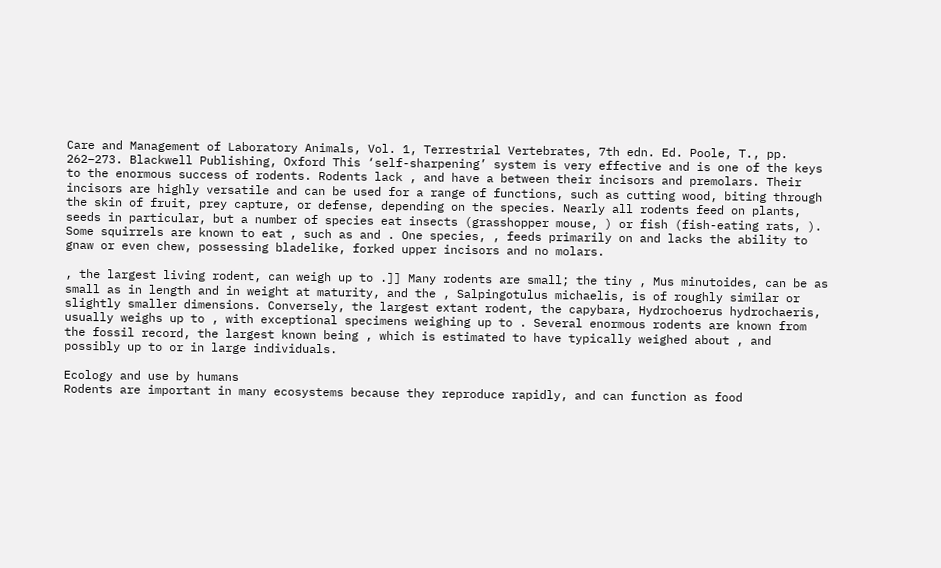Care and Management of Laboratory Animals, Vol. 1, Terrestrial Vertebrates, 7th edn. Ed. Poole, T., pp. 262–273. Blackwell Publishing, Oxford This ‘self-sharpening’ system is very effective and is one of the keys to the enormous success of rodents. Rodents lack , and have a between their incisors and premolars. Their incisors are highly versatile and can be used for a range of functions, such as cutting wood, biting through the skin of fruit, prey capture, or defense, depending on the species. Nearly all rodents feed on plants, seeds in particular, but a number of species eat insects (grasshopper mouse, ) or fish (fish-eating rats, ). Some squirrels are known to eat , such as and . One species, , feeds primarily on and lacks the ability to gnaw or even chew, possessing bladelike, forked upper incisors and no molars.

, the largest living rodent, can weigh up to .]] Many rodents are small; the tiny , Mus minutoides, can be as small as in length and in weight at maturity, and the , Salpingotulus michaelis, is of roughly similar or slightly smaller dimensions. Conversely, the largest extant rodent, the capybara, Hydrochoerus hydrochaeris, usually weighs up to , with exceptional specimens weighing up to . Several enormous rodents are known from the fossil record, the largest known being , which is estimated to have typically weighed about , and possibly up to or in large individuals.

Ecology and use by humans
Rodents are important in many ecosystems because they reproduce rapidly, and can function as food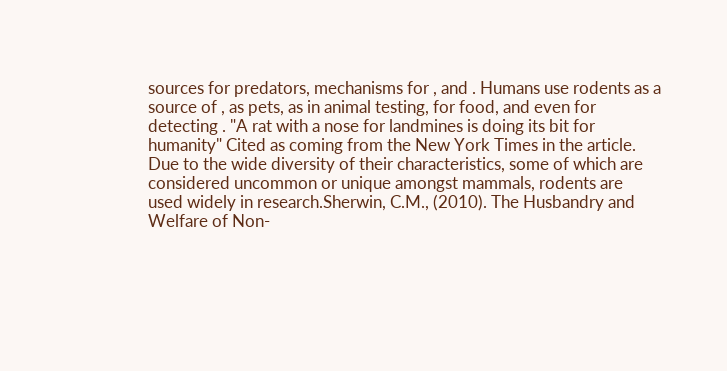sources for predators, mechanisms for , and . Humans use rodents as a source of , as pets, as in animal testing, for food, and even for detecting . "A rat with a nose for landmines is doing its bit for humanity" Cited as coming from the New York Times in the article. Due to the wide diversity of their characteristics, some of which are considered uncommon or unique amongst mammals, rodents are used widely in research.Sherwin, C.M., (2010). The Husbandry and Welfare of Non-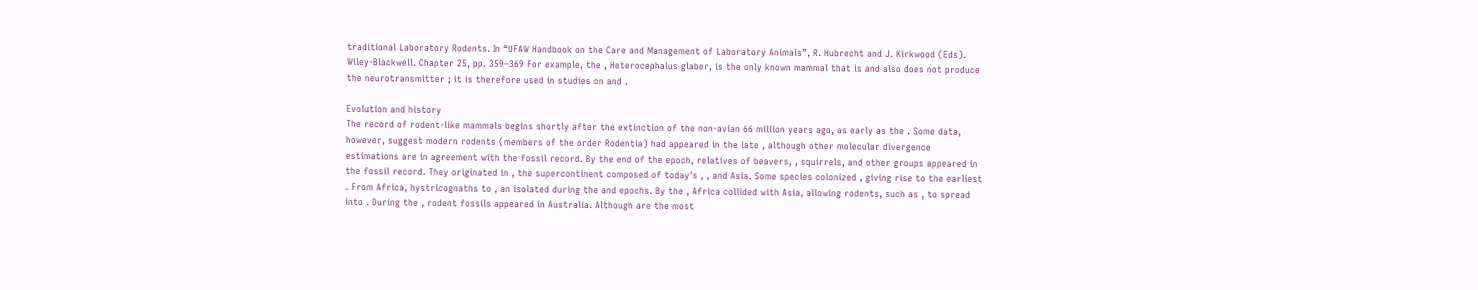traditional Laboratory Rodents. In “UFAW Handbook on the Care and Management of Laboratory Animals”, R. Hubrecht and J. Kirkwood (Eds). Wiley-Blackwell. Chapter 25, pp. 359–369 For example, the , Heterocephalus glaber, is the only known mammal that is and also does not produce the neurotransmitter ; it is therefore used in studies on and .

Evolution and history
The record of rodent-like mammals begins shortly after the extinction of the non-avian 66 million years ago, as early as the . Some data, however, suggest modern rodents (members of the order Rodentia) had appeared in the late , although other molecular divergence estimations are in agreement with the fossil record. By the end of the epoch, relatives of beavers, , squirrels, and other groups appeared in the fossil record. They originated in , the supercontinent composed of today's , , and Asia. Some species colonized , giving rise to the earliest . From Africa, hystricognaths to , an isolated during the and epochs. By the , Africa collided with Asia, allowing rodents, such as , to spread into . During the , rodent fossils appeared in Australia. Although are the most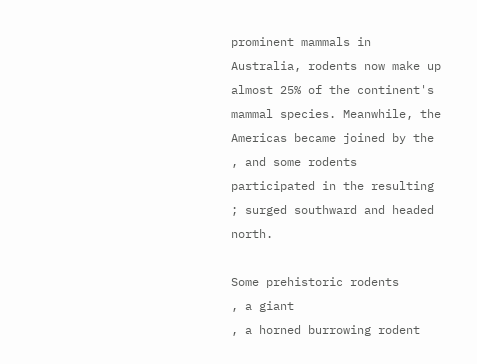prominent mammals in Australia, rodents now make up almost 25% of the continent's mammal species. Meanwhile, the Americas became joined by the , and some rodents participated in the resulting ; surged southward and headed north.

Some prehistoric rodents
, a giant
, a horned burrowing rodent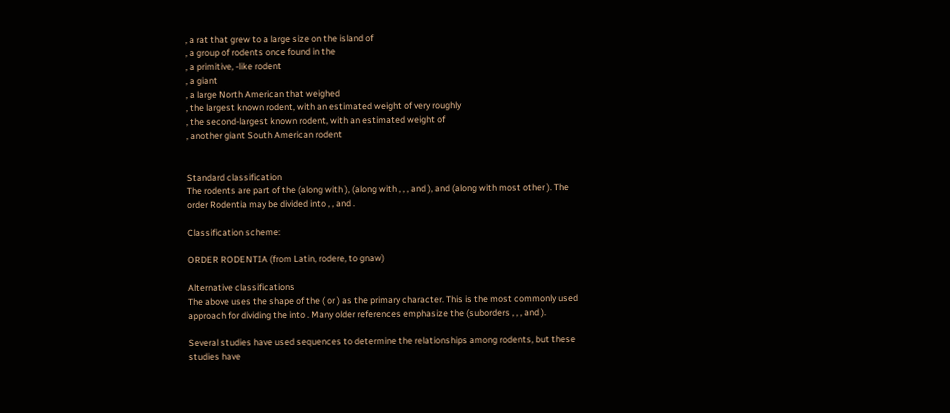, a rat that grew to a large size on the island of
, a group of rodents once found in the
, a primitive, -like rodent
, a giant
, a large North American that weighed
, the largest known rodent, with an estimated weight of very roughly
, the second-largest known rodent, with an estimated weight of
, another giant South American rodent


Standard classification
The rodents are part of the (along with ), (along with , , , and ), and (along with most other ). The order Rodentia may be divided into , , and .

Classification scheme:

ORDER RODENTIA (from Latin, rodere, to gnaw)

Alternative classifications
The above uses the shape of the ( or ) as the primary character. This is the most commonly used approach for dividing the into . Many older references emphasize the (suborders , , , and ).

Several studies have used sequences to determine the relationships among rodents, but these studies have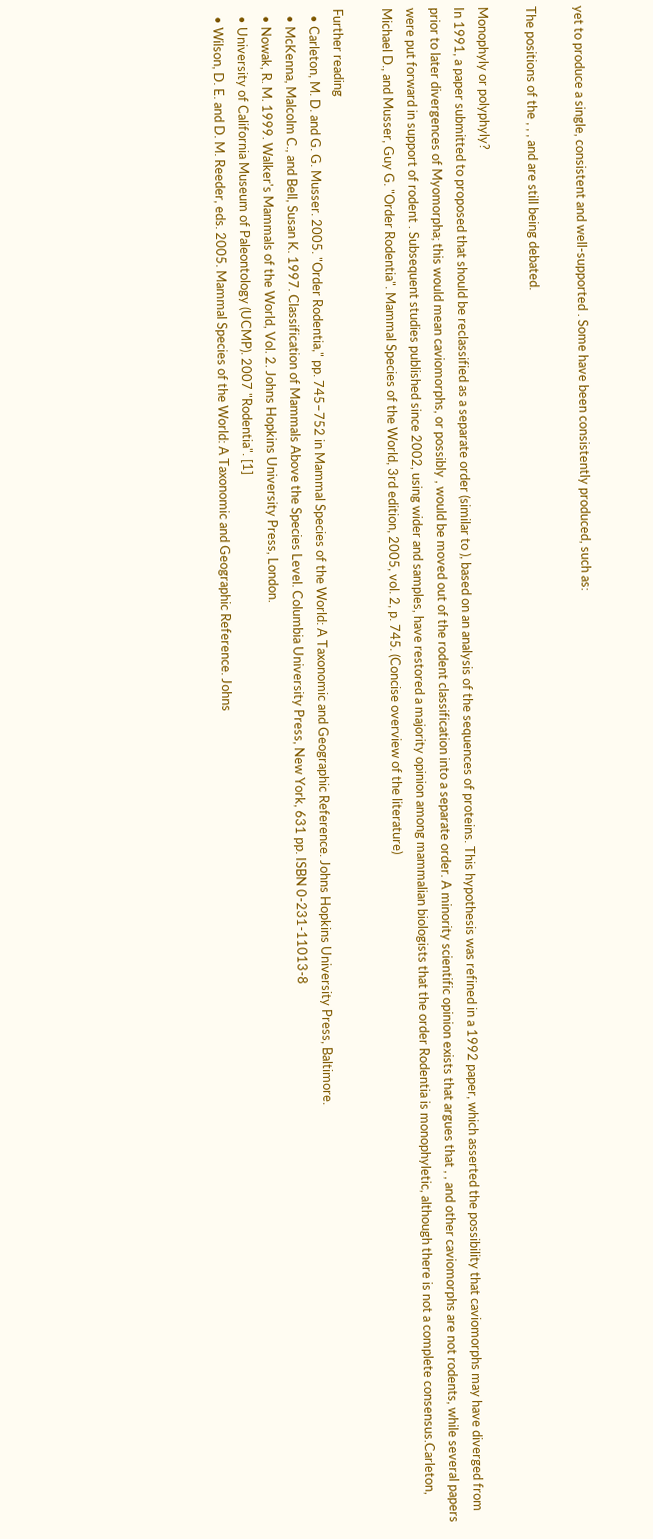yet to produce a single, consistent and well-supported . Some have been consistently produced, such as:

The positions of the , , , and are still being debated.

Monophyly or polyphyly?
In 1991, a paper submitted to proposed that should be reclassified as a separate order (similar to ), based on an analysis of the sequences of proteins. This hypothesis was refined in a 1992 paper, which asserted the possibility that caviomorphs may have diverged from prior to later divergences of Myomorpha; this would mean caviomorphs, or possibly , would be moved out of the rodent classification into a separate order. A minority scientific opinion exists that argues that , , and other caviomorphs are not rodents, while several papers were put forward in support of rodent . Subsequent studies published since 2002, using wider and samples, have restored a majority opinion among mammalian biologists that the order Rodentia is monophyletic, although there is not a complete consensus.Carleton, Michael D., and Musser, Guy G. "Order Rodentia". Mammal Species of the World, 3rd edition, 2005, vol. 2, p. 745. (Concise overview of the literature)

Further reading
  • Carleton, M. D. and G. G. Musser. 2005. "Order Rodentia," pp. 745–752 in Mammal Species of the World: A Taxonomic and Geographic Reference. Johns Hopkins University Press, Baltimore.
  • McKenna, Malcolm C., and Bell, Susan K. 1997. Classification of Mammals Above the Species Level. Columbia University Press, New York, 631 pp. ISBN 0-231-11013-8
  • Nowak, R. M. 1999. Walker's Mammals of the World, Vol. 2. Johns Hopkins University Press, London.
  • University of California Museum of Paleontology (UCMP). 2007 "Rodentia". [1]
  • Wilson, D. E. and D. M. Reeder, eds. 2005. Mammal Species of the World: A Taxonomic and Geographic Reference. Johns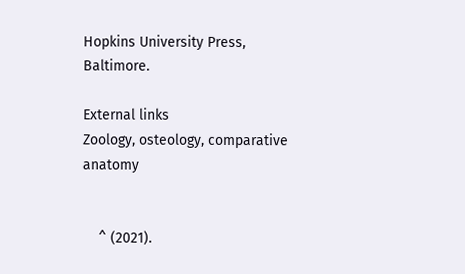Hopkins University Press, Baltimore.

External links
Zoology, osteology, comparative anatomy


    ^ (2021).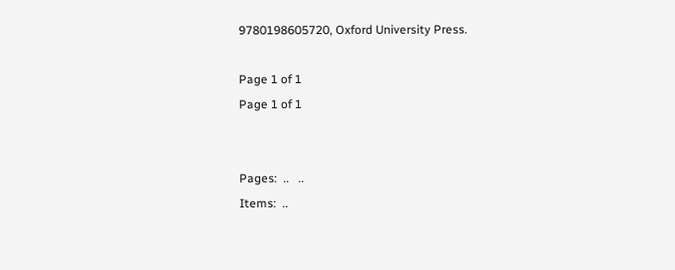9780198605720, Oxford University Press.

Page 1 of 1
Page 1 of 1


Pages:  ..   ..
Items:  ..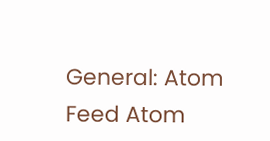General: Atom Feed Atom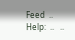Feed  ..
Help:  ..   ..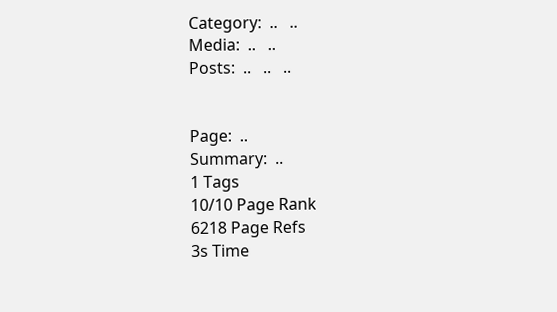Category:  ..   ..
Media:  ..   ..
Posts:  ..   ..   ..


Page:  ..
Summary:  ..
1 Tags
10/10 Page Rank
6218 Page Refs
3s Time